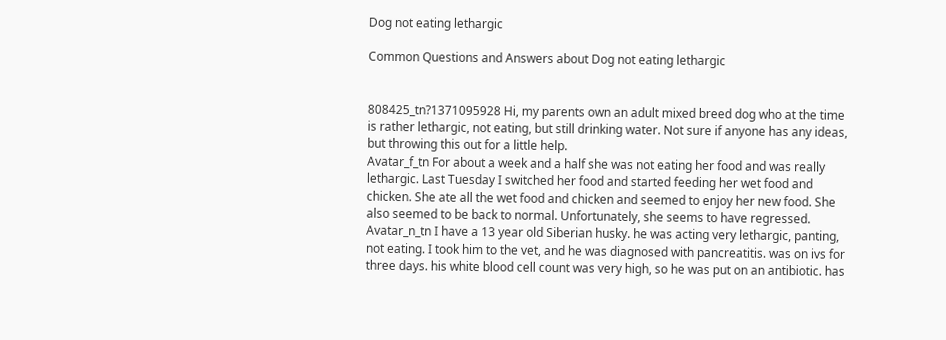Dog not eating lethargic

Common Questions and Answers about Dog not eating lethargic


808425_tn?1371095928 Hi, my parents own an adult mixed breed dog who at the time is rather lethargic, not eating, but still drinking water. Not sure if anyone has any ideas, but throwing this out for a little help.
Avatar_f_tn For about a week and a half she was not eating her food and was really lethargic. Last Tuesday I switched her food and started feeding her wet food and chicken. She ate all the wet food and chicken and seemed to enjoy her new food. She also seemed to be back to normal. Unfortunately, she seems to have regressed.
Avatar_n_tn I have a 13 year old Siberian husky. he was acting very lethargic, panting, not eating. I took him to the vet, and he was diagnosed with pancreatitis. was on ivs for three days. his white blood cell count was very high, so he was put on an antibiotic. has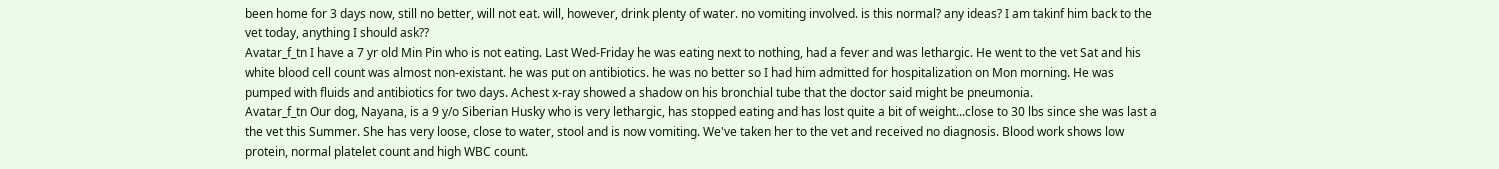been home for 3 days now, still no better, will not eat. will, however, drink plenty of water. no vomiting involved. is this normal? any ideas? I am takinf him back to the vet today, anything I should ask??
Avatar_f_tn I have a 7 yr old Min Pin who is not eating. Last Wed-Friday he was eating next to nothing, had a fever and was lethargic. He went to the vet Sat and his white blood cell count was almost non-existant. he was put on antibiotics. he was no better so I had him admitted for hospitalization on Mon morning. He was pumped with fluids and antibiotics for two days. Achest x-ray showed a shadow on his bronchial tube that the doctor said might be pneumonia.
Avatar_f_tn Our dog, Nayana, is a 9 y/o Siberian Husky who is very lethargic, has stopped eating and has lost quite a bit of weight...close to 30 lbs since she was last a the vet this Summer. She has very loose, close to water, stool and is now vomiting. We've taken her to the vet and received no diagnosis. Blood work shows low protein, normal platelet count and high WBC count.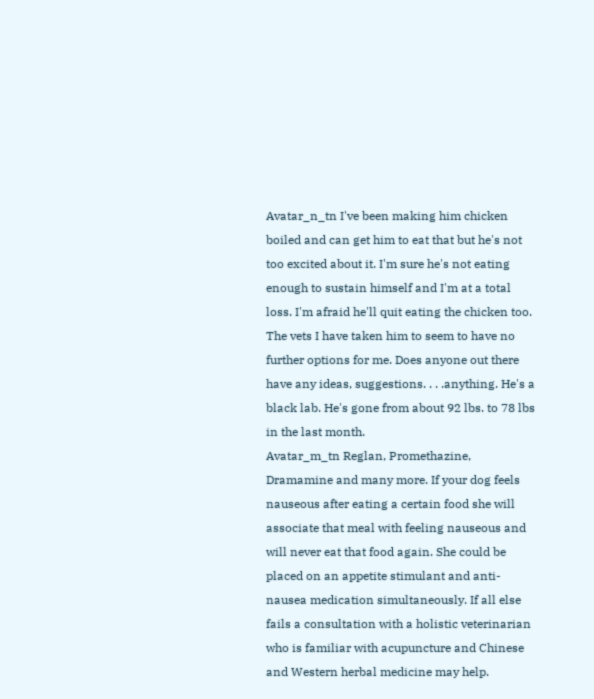Avatar_n_tn I've been making him chicken boiled and can get him to eat that but he's not too excited about it. I'm sure he's not eating enough to sustain himself and I'm at a total loss. I'm afraid he'll quit eating the chicken too. The vets I have taken him to seem to have no further options for me. Does anyone out there have any ideas, suggestions. . . .anything. He's a black lab. He's gone from about 92 lbs. to 78 lbs in the last month.
Avatar_m_tn Reglan, Promethazine, Dramamine and many more. If your dog feels nauseous after eating a certain food she will associate that meal with feeling nauseous and will never eat that food again. She could be placed on an appetite stimulant and anti-nausea medication simultaneously. If all else fails a consultation with a holistic veterinarian who is familiar with acupuncture and Chinese and Western herbal medicine may help.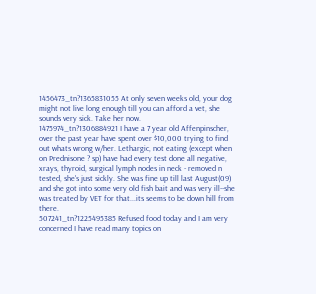1456473_tn?1365831055 At only seven weeks old, your dog might not live long enough till you can afford a vet, she sounds very sick. Take her now.
1475974_tn?1306884921 I have a 7 year old Affenpinscher, over the past year have spent over $10,000 trying to find out whats wrong w/her. Lethargic, not eating (except when on Prednisone ? sp) have had every test done all negative, xrays, thyroid, surgical lymph nodes in neck - removed n tested, she's just sickly. She was fine up till last August(09) and she got into some very old fish bait and was very ill--she was treated by VET for that...its seems to be down hill from there.
507241_tn?1225495385 Refused food today and I am very concerned I have read many topics on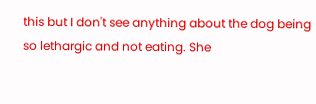this but I don't see anything about the dog being so lethargic and not eating. She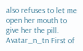also refuses to let me open her mouth to give her the pill.
Avatar_n_tn First of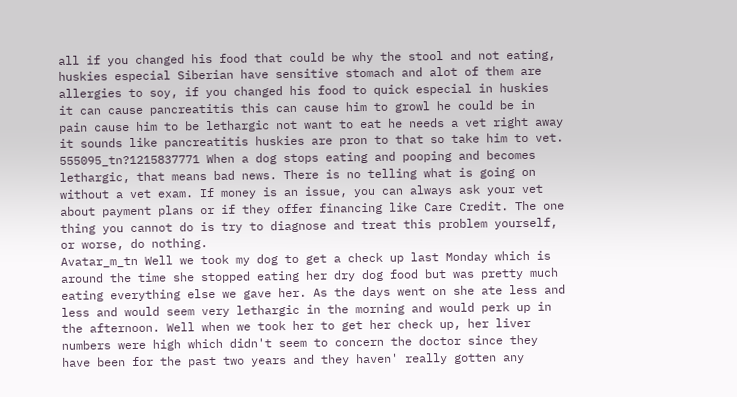all if you changed his food that could be why the stool and not eating, huskies especial Siberian have sensitive stomach and alot of them are allergies to soy, if you changed his food to quick especial in huskies it can cause pancreatitis this can cause him to growl he could be in pain cause him to be lethargic not want to eat he needs a vet right away it sounds like pancreatitis huskies are pron to that so take him to vet.
555095_tn?1215837771 When a dog stops eating and pooping and becomes lethargic, that means bad news. There is no telling what is going on without a vet exam. If money is an issue, you can always ask your vet about payment plans or if they offer financing like Care Credit. The one thing you cannot do is try to diagnose and treat this problem yourself, or worse, do nothing.
Avatar_m_tn Well we took my dog to get a check up last Monday which is around the time she stopped eating her dry dog food but was pretty much eating everything else we gave her. As the days went on she ate less and less and would seem very lethargic in the morning and would perk up in the afternoon. Well when we took her to get her check up, her liver numbers were high which didn't seem to concern the doctor since they have been for the past two years and they haven' really gotten any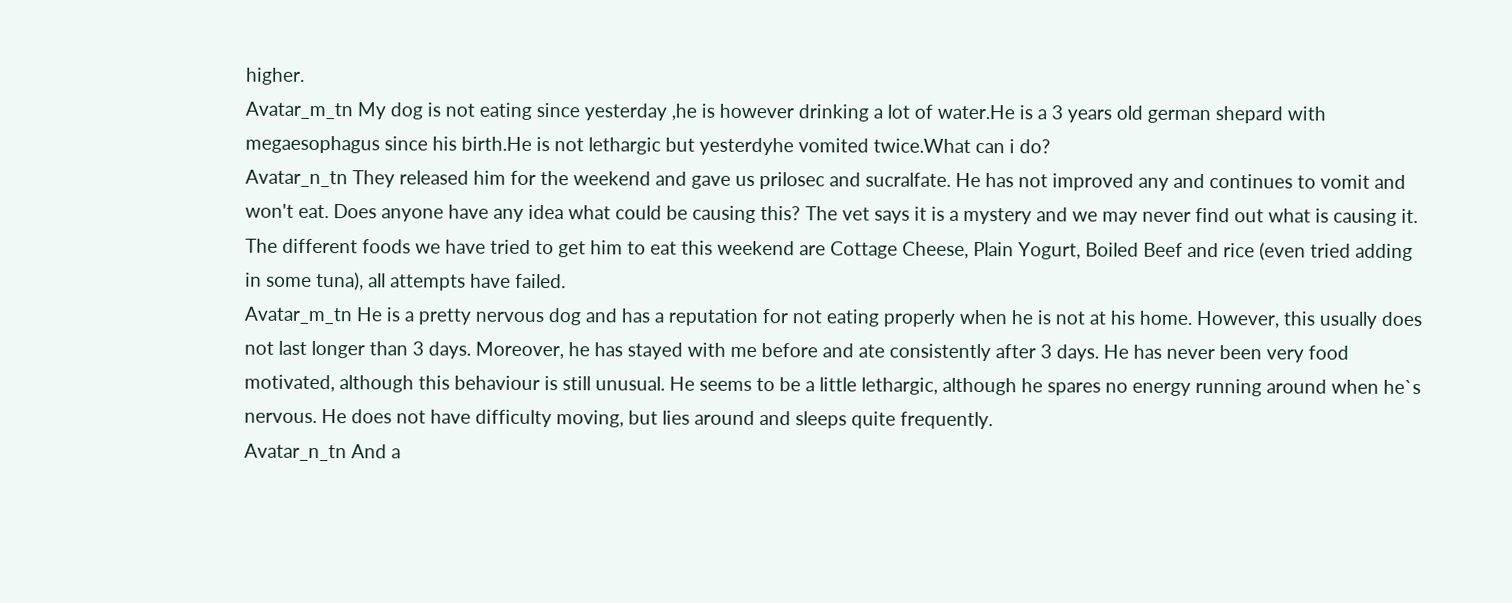higher.
Avatar_m_tn My dog is not eating since yesterday ,he is however drinking a lot of water.He is a 3 years old german shepard with megaesophagus since his birth.He is not lethargic but yesterdyhe vomited twice.What can i do?
Avatar_n_tn They released him for the weekend and gave us prilosec and sucralfate. He has not improved any and continues to vomit and won't eat. Does anyone have any idea what could be causing this? The vet says it is a mystery and we may never find out what is causing it. The different foods we have tried to get him to eat this weekend are Cottage Cheese, Plain Yogurt, Boiled Beef and rice (even tried adding in some tuna), all attempts have failed.
Avatar_m_tn He is a pretty nervous dog and has a reputation for not eating properly when he is not at his home. However, this usually does not last longer than 3 days. Moreover, he has stayed with me before and ate consistently after 3 days. He has never been very food motivated, although this behaviour is still unusual. He seems to be a little lethargic, although he spares no energy running around when he`s nervous. He does not have difficulty moving, but lies around and sleeps quite frequently.
Avatar_n_tn And a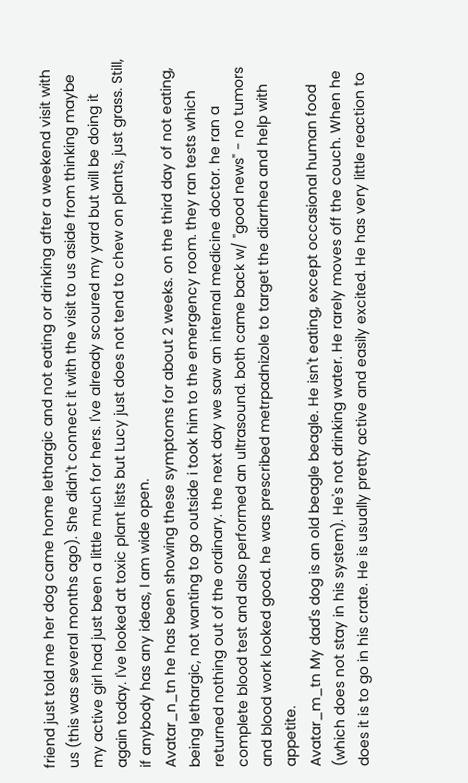friend just told me her dog came home lethargic and not eating or drinking after a weekend visit with us (this was several months ago). She didn't connect it with the visit to us aside from thinking maybe my active girl had just been a little much for hers. I've already scoured my yard but will be doing it again today. I've looked at toxic plant lists but Lucy just does not tend to chew on plants, just grass. Still, if anybody has any ideas, I am wide open.
Avatar_n_tn he has been showing these symptoms for about 2 weeks. on the third day of not eating, being lethargic, not wanting to go outside i took him to the emergency room. they ran tests which returned nothing out of the ordinary. the next day we saw an internal medicine doctor. he ran a complete blood test and also performed an ultrasound. both came back w/ "good news" - no tumors and blood work looked good. he was prescribed metrpadnizole to target the diarrhea and help with appetite.
Avatar_m_tn My dad's dog is an old beagle beagle. He isn't eating, except occasional human food (which does not stay in his system). He's not drinking water. He rarely moves off the couch. When he does it is to go in his crate. He is usually pretty active and easily excited. He has very little reaction to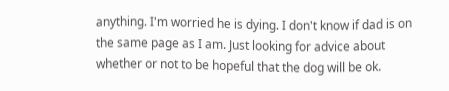anything. I'm worried he is dying. I don't know if dad is on the same page as I am. Just looking for advice about whether or not to be hopeful that the dog will be ok.